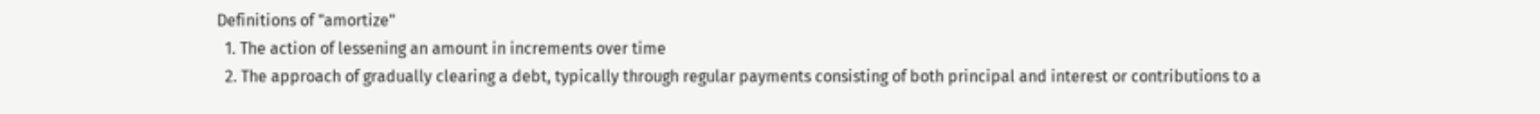Definitions of "amortize"
  1. The action of lessening an amount in increments over time
  2. The approach of gradually clearing a debt, typically through regular payments consisting of both principal and interest or contributions to a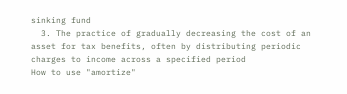sinking fund
  3. The practice of gradually decreasing the cost of an asset for tax benefits, often by distributing periodic charges to income across a specified period
How to use "amortize"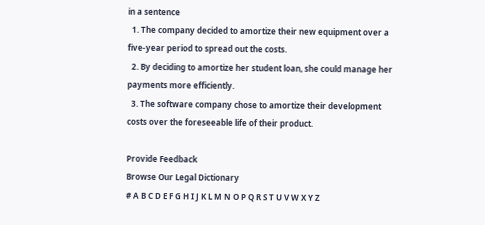in a sentence
  1. The company decided to amortize their new equipment over a five-year period to spread out the costs.
  2. By deciding to amortize her student loan, she could manage her payments more efficiently.
  3. The software company chose to amortize their development costs over the foreseeable life of their product.

Provide Feedback
Browse Our Legal Dictionary
# A B C D E F G H I J K L M N O P Q R S T U V W X Y Z